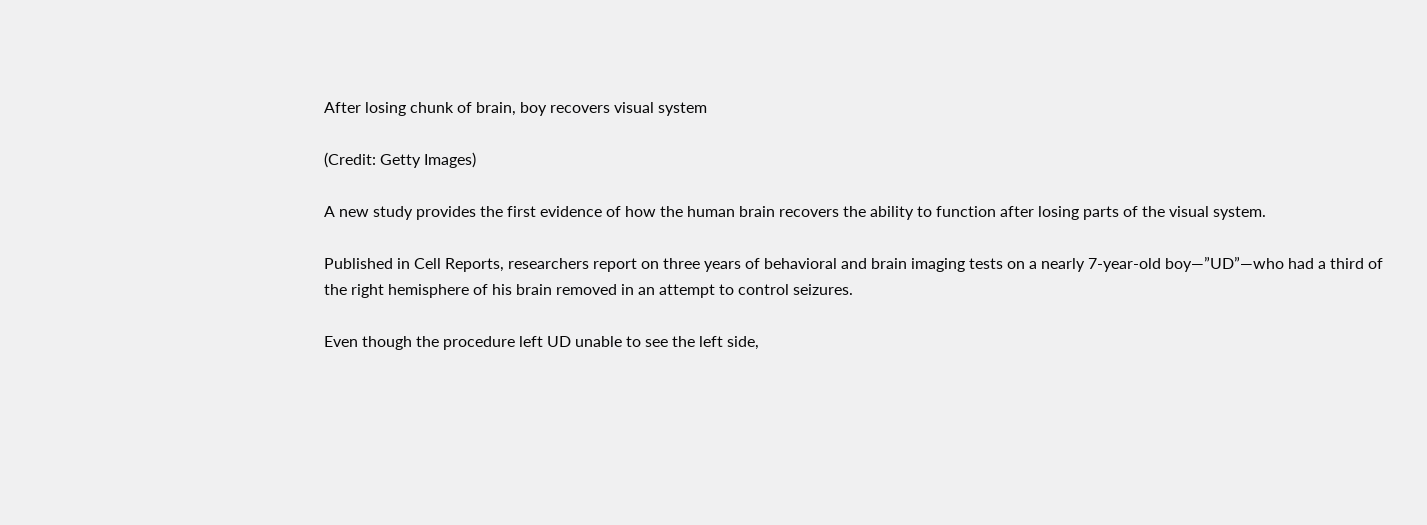After losing chunk of brain, boy recovers visual system

(Credit: Getty Images)

A new study provides the first evidence of how the human brain recovers the ability to function after losing parts of the visual system.

Published in Cell Reports, researchers report on three years of behavioral and brain imaging tests on a nearly 7-year-old boy—”UD”—who had a third of the right hemisphere of his brain removed in an attempt to control seizures.

Even though the procedure left UD unable to see the left side,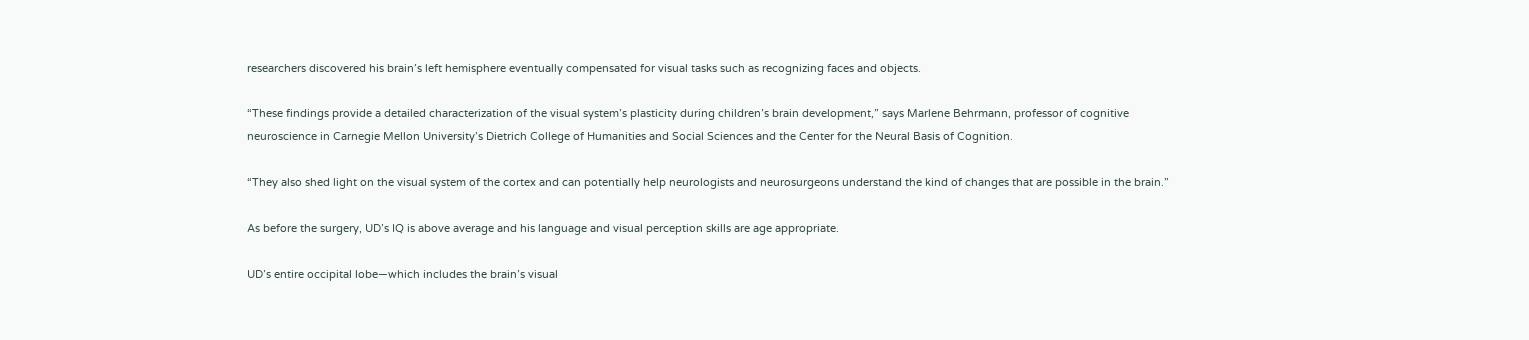researchers discovered his brain’s left hemisphere eventually compensated for visual tasks such as recognizing faces and objects.

“These findings provide a detailed characterization of the visual system’s plasticity during children’s brain development,” says Marlene Behrmann, professor of cognitive neuroscience in Carnegie Mellon University’s Dietrich College of Humanities and Social Sciences and the Center for the Neural Basis of Cognition.

“They also shed light on the visual system of the cortex and can potentially help neurologists and neurosurgeons understand the kind of changes that are possible in the brain.”

As before the surgery, UD’s IQ is above average and his language and visual perception skills are age appropriate.

UD’s entire occipital lobe—which includes the brain’s visual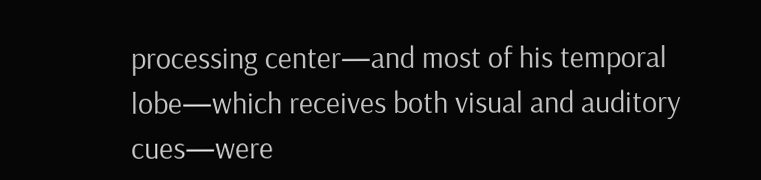processing center—and most of his temporal lobe—which receives both visual and auditory cues—were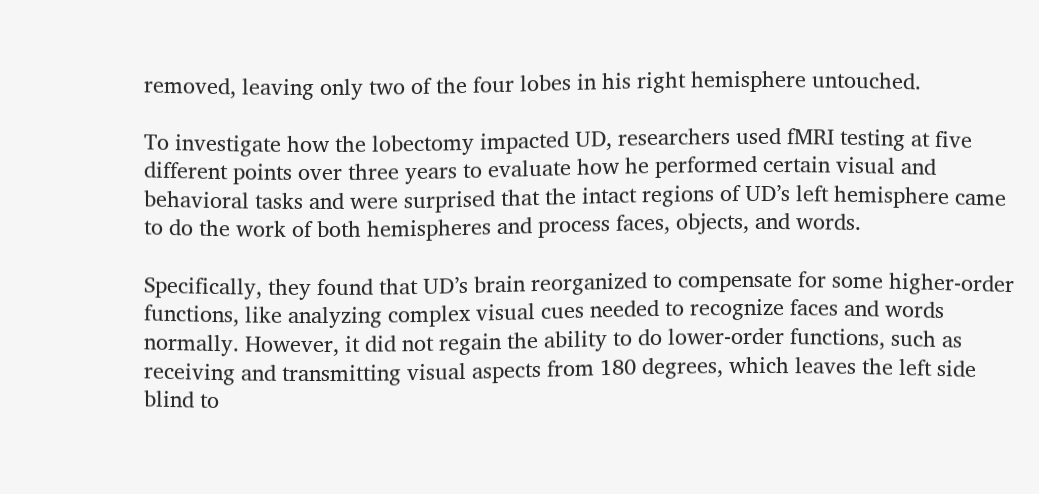removed, leaving only two of the four lobes in his right hemisphere untouched.

To investigate how the lobectomy impacted UD, researchers used fMRI testing at five different points over three years to evaluate how he performed certain visual and behavioral tasks and were surprised that the intact regions of UD’s left hemisphere came to do the work of both hemispheres and process faces, objects, and words.

Specifically, they found that UD’s brain reorganized to compensate for some higher-order functions, like analyzing complex visual cues needed to recognize faces and words normally. However, it did not regain the ability to do lower-order functions, such as receiving and transmitting visual aspects from 180 degrees, which leaves the left side blind to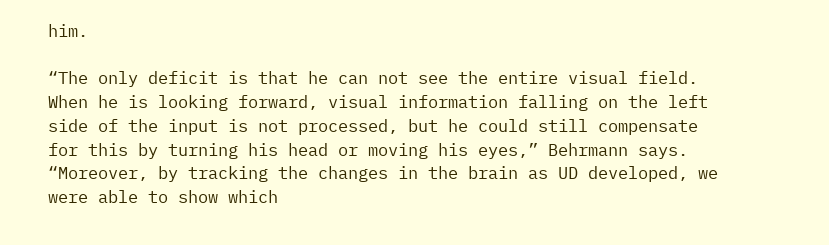him.

“The only deficit is that he can not see the entire visual field. When he is looking forward, visual information falling on the left side of the input is not processed, but he could still compensate for this by turning his head or moving his eyes,” Behrmann says. “Moreover, by tracking the changes in the brain as UD developed, we were able to show which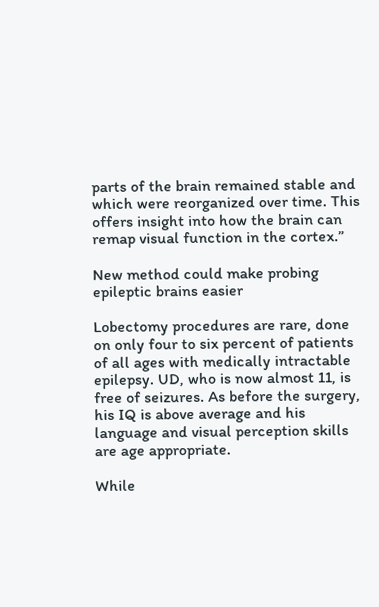parts of the brain remained stable and which were reorganized over time. This offers insight into how the brain can remap visual function in the cortex.”

New method could make probing epileptic brains easier

Lobectomy procedures are rare, done on only four to six percent of patients of all ages with medically intractable epilepsy. UD, who is now almost 11, is free of seizures. As before the surgery, his IQ is above average and his language and visual perception skills are age appropriate.

While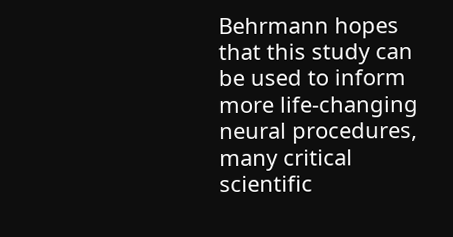Behrmann hopes that this study can be used to inform more life-changing neural procedures, many critical scientific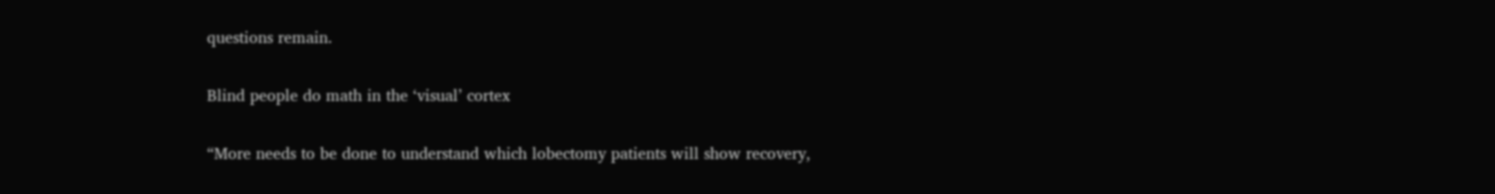questions remain.

Blind people do math in the ‘visual’ cortex

“More needs to be done to understand which lobectomy patients will show recovery,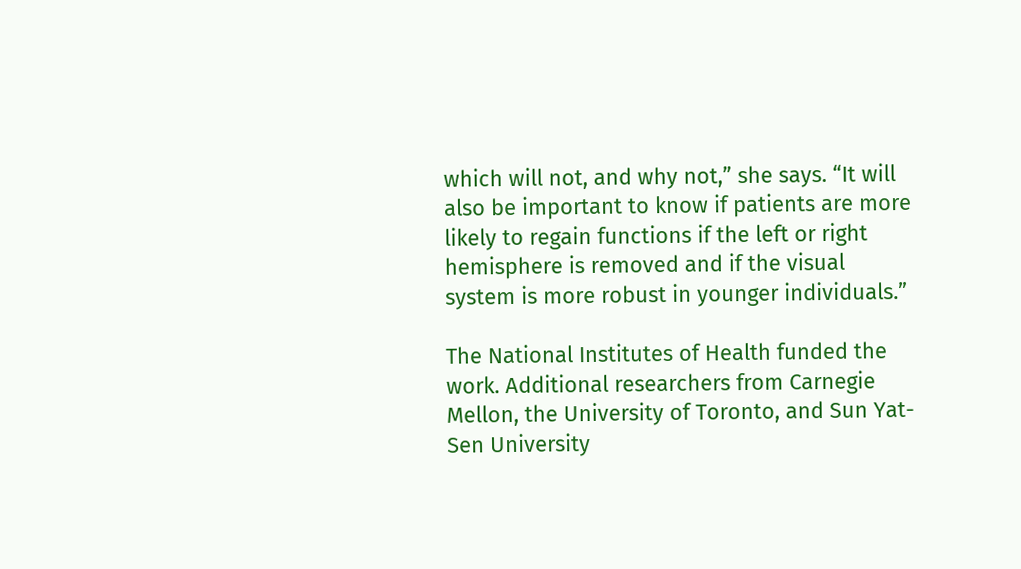which will not, and why not,” she says. “It will also be important to know if patients are more likely to regain functions if the left or right hemisphere is removed and if the visual system is more robust in younger individuals.”

The National Institutes of Health funded the work. Additional researchers from Carnegie Mellon, the University of Toronto, and Sun Yat-Sen University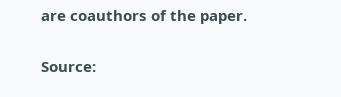are coauthors of the paper.

Source: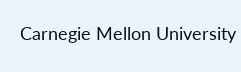Carnegie Mellon University